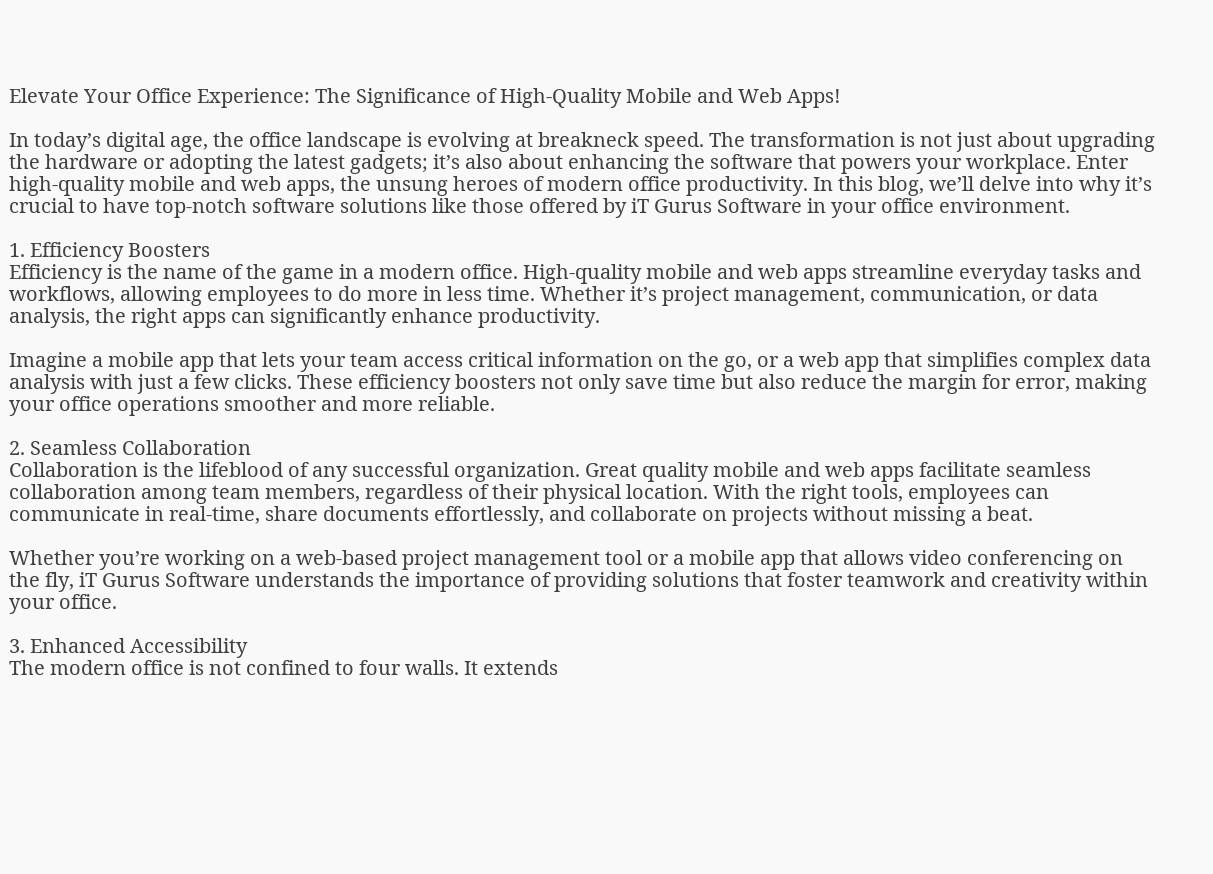Elevate Your Office Experience: The Significance of High-Quality Mobile and Web Apps!

In today’s digital age, the office landscape is evolving at breakneck speed. The transformation is not just about upgrading the hardware or adopting the latest gadgets; it’s also about enhancing the software that powers your workplace. Enter high-quality mobile and web apps, the unsung heroes of modern office productivity. In this blog, we’ll delve into why it’s crucial to have top-notch software solutions like those offered by iT Gurus Software in your office environment.

1. Efficiency Boosters
Efficiency is the name of the game in a modern office. High-quality mobile and web apps streamline everyday tasks and workflows, allowing employees to do more in less time. Whether it’s project management, communication, or data analysis, the right apps can significantly enhance productivity.

Imagine a mobile app that lets your team access critical information on the go, or a web app that simplifies complex data analysis with just a few clicks. These efficiency boosters not only save time but also reduce the margin for error, making your office operations smoother and more reliable.

2. Seamless Collaboration
Collaboration is the lifeblood of any successful organization. Great quality mobile and web apps facilitate seamless collaboration among team members, regardless of their physical location. With the right tools, employees can communicate in real-time, share documents effortlessly, and collaborate on projects without missing a beat.

Whether you’re working on a web-based project management tool or a mobile app that allows video conferencing on the fly, iT Gurus Software understands the importance of providing solutions that foster teamwork and creativity within your office.

3. Enhanced Accessibility
The modern office is not confined to four walls. It extends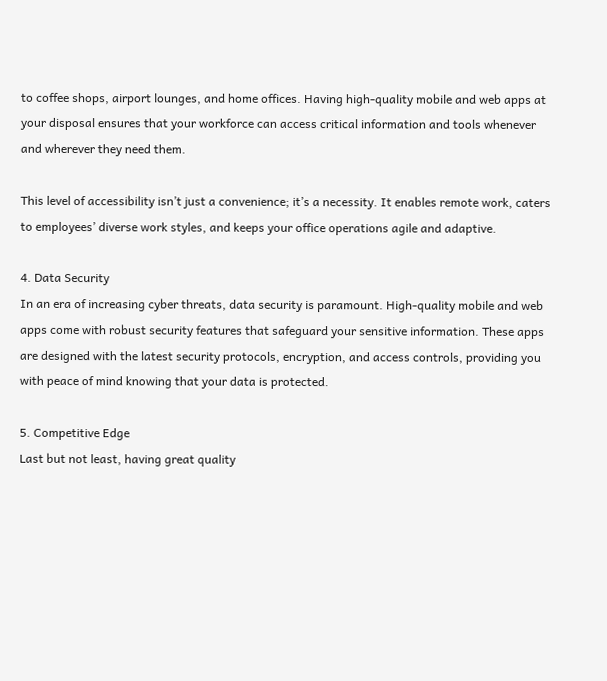to coffee shops, airport lounges, and home offices. Having high-quality mobile and web apps at your disposal ensures that your workforce can access critical information and tools whenever and wherever they need them.

This level of accessibility isn’t just a convenience; it’s a necessity. It enables remote work, caters to employees’ diverse work styles, and keeps your office operations agile and adaptive.

4. Data Security
In an era of increasing cyber threats, data security is paramount. High-quality mobile and web apps come with robust security features that safeguard your sensitive information. These apps are designed with the latest security protocols, encryption, and access controls, providing you with peace of mind knowing that your data is protected.

5. Competitive Edge
Last but not least, having great quality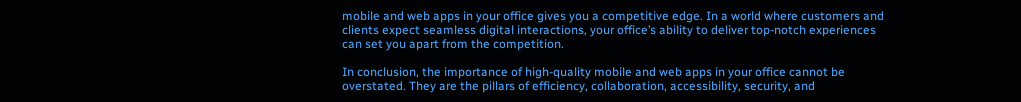mobile and web apps in your office gives you a competitive edge. In a world where customers and clients expect seamless digital interactions, your office’s ability to deliver top-notch experiences can set you apart from the competition.

In conclusion, the importance of high-quality mobile and web apps in your office cannot be overstated. They are the pillars of efficiency, collaboration, accessibility, security, and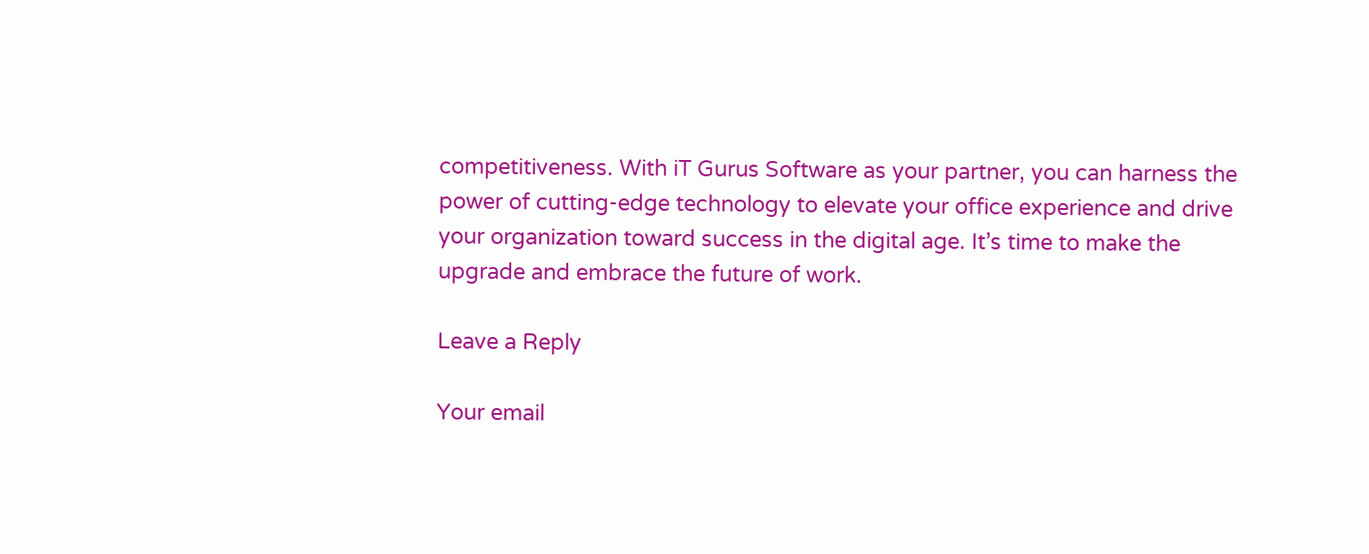competitiveness. With iT Gurus Software as your partner, you can harness the power of cutting-edge technology to elevate your office experience and drive your organization toward success in the digital age. It’s time to make the upgrade and embrace the future of work.

Leave a Reply

Your email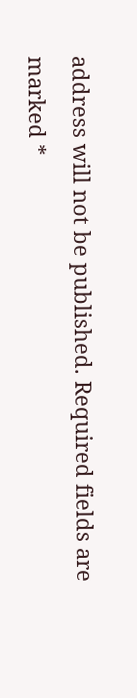address will not be published. Required fields are marked *